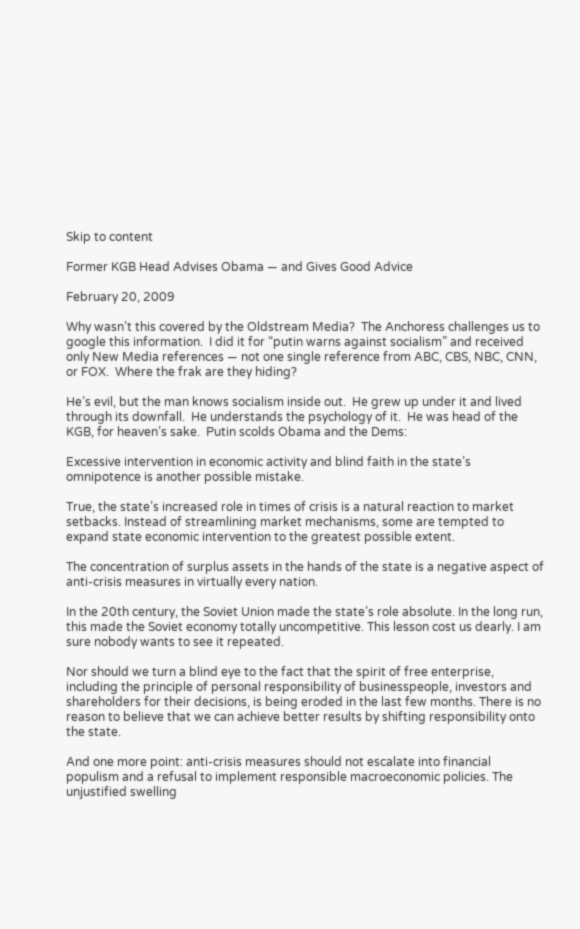Skip to content

Former KGB Head Advises Obama — and Gives Good Advice

February 20, 2009

Why wasn’t this covered by the Oldstream Media?  The Anchoress challenges us to google this information.  I did it for “putin warns against socialism” and received only New Media references — not one single reference from ABC, CBS, NBC, CNN, or FOX.  Where the frak are they hiding?

He’s evil, but the man knows socialism inside out.  He grew up under it and lived through its downfall.  He understands the psychology of it.  He was head of the KGB, for heaven’s sake.  Putin scolds Obama and the Dems:

Excessive intervention in economic activity and blind faith in the state’s omnipotence is another possible mistake.

True, the state’s increased role in times of crisis is a natural reaction to market setbacks. Instead of streamlining market mechanisms, some are tempted to expand state economic intervention to the greatest possible extent.

The concentration of surplus assets in the hands of the state is a negative aspect of anti-crisis measures in virtually every nation.

In the 20th century, the Soviet Union made the state’s role absolute. In the long run, this made the Soviet economy totally uncompetitive. This lesson cost us dearly. I am sure nobody wants to see it repeated.

Nor should we turn a blind eye to the fact that the spirit of free enterprise, including the principle of personal responsibility of businesspeople, investors and shareholders for their decisions, is being eroded in the last few months. There is no reason to believe that we can achieve better results by shifting responsibility onto the state.

And one more point: anti-crisis measures should not escalate into financial populism and a refusal to implement responsible macroeconomic policies. The unjustified swelling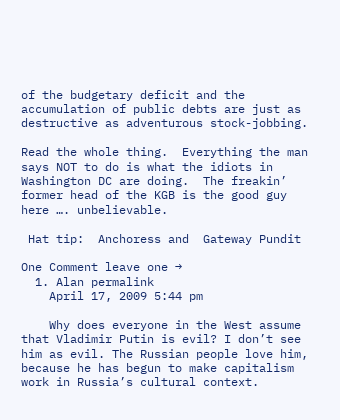of the budgetary deficit and the accumulation of public debts are just as destructive as adventurous stock-jobbing.

Read the whole thing.  Everything the man says NOT to do is what the idiots in Washington DC are doing.  The freakin’ former head of the KGB is the good guy here …. unbelievable.

 Hat tip:  Anchoress and  Gateway Pundit

One Comment leave one →
  1. Alan permalink
    April 17, 2009 5:44 pm

    Why does everyone in the West assume that Vladimir Putin is evil? I don’t see him as evil. The Russian people love him, because he has begun to make capitalism work in Russia’s cultural context.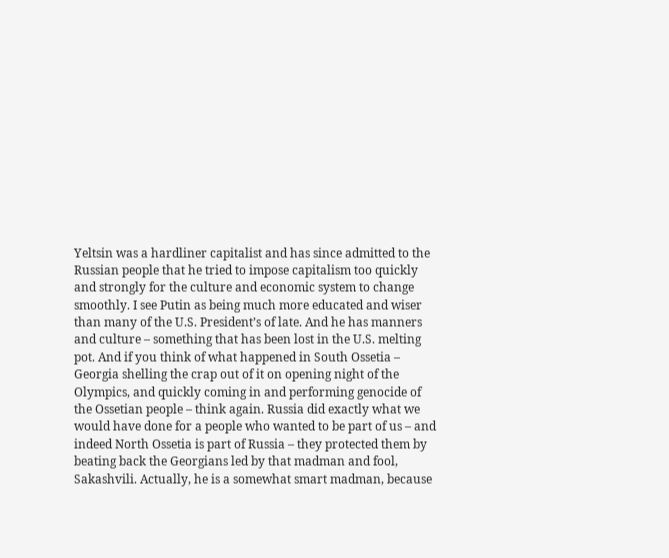Yeltsin was a hardliner capitalist and has since admitted to the Russian people that he tried to impose capitalism too quickly and strongly for the culture and economic system to change smoothly. I see Putin as being much more educated and wiser than many of the U.S. President’s of late. And he has manners and culture – something that has been lost in the U.S. melting pot. And if you think of what happened in South Ossetia – Georgia shelling the crap out of it on opening night of the Olympics, and quickly coming in and performing genocide of the Ossetian people – think again. Russia did exactly what we would have done for a people who wanted to be part of us – and indeed North Ossetia is part of Russia – they protected them by beating back the Georgians led by that madman and fool, Sakashvili. Actually, he is a somewhat smart madman, because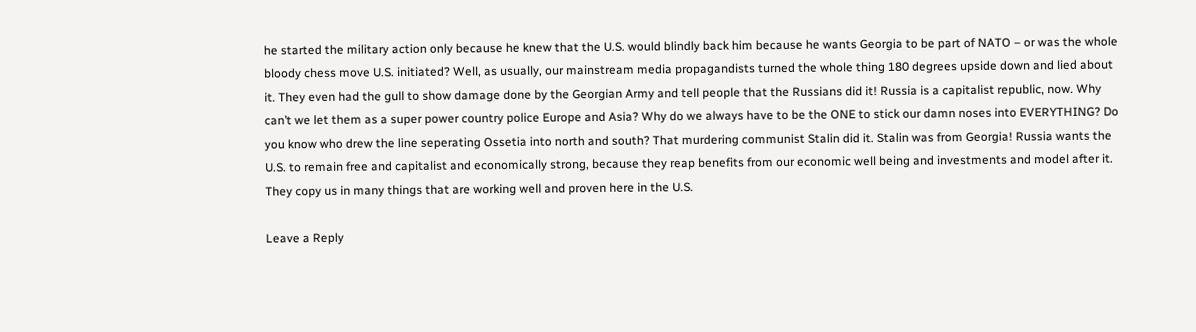he started the military action only because he knew that the U.S. would blindly back him because he wants Georgia to be part of NATO – or was the whole bloody chess move U.S. initiated? Well, as usually, our mainstream media propagandists turned the whole thing 180 degrees upside down and lied about it. They even had the gull to show damage done by the Georgian Army and tell people that the Russians did it! Russia is a capitalist republic, now. Why can’t we let them as a super power country police Europe and Asia? Why do we always have to be the ONE to stick our damn noses into EVERYTHING? Do you know who drew the line seperating Ossetia into north and south? That murdering communist Stalin did it. Stalin was from Georgia! Russia wants the U.S. to remain free and capitalist and economically strong, because they reap benefits from our economic well being and investments and model after it. They copy us in many things that are working well and proven here in the U.S.

Leave a Reply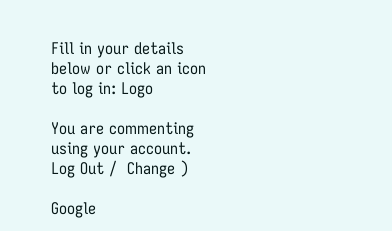Fill in your details below or click an icon to log in: Logo

You are commenting using your account. Log Out /  Change )

Google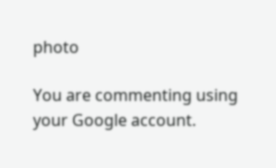photo

You are commenting using your Google account.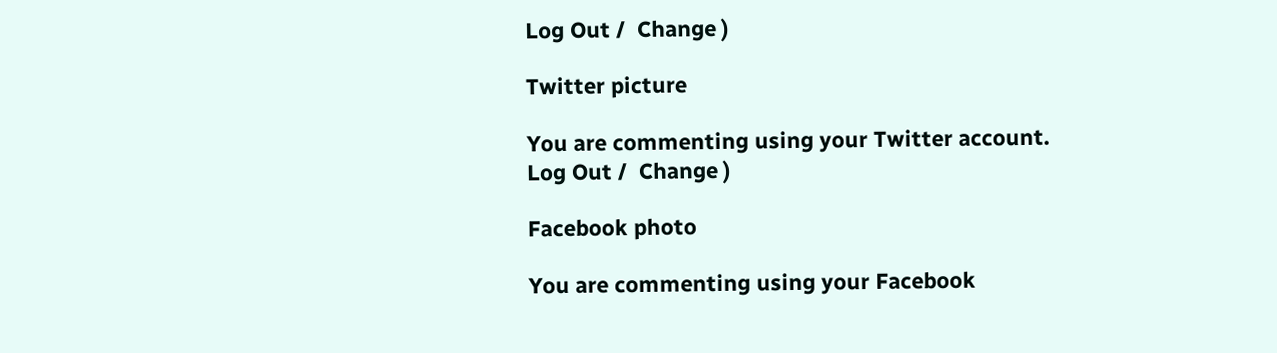Log Out /  Change )

Twitter picture

You are commenting using your Twitter account. Log Out /  Change )

Facebook photo

You are commenting using your Facebook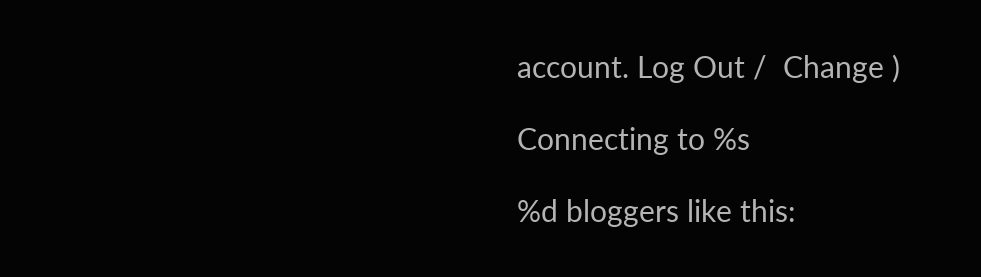account. Log Out /  Change )

Connecting to %s

%d bloggers like this: